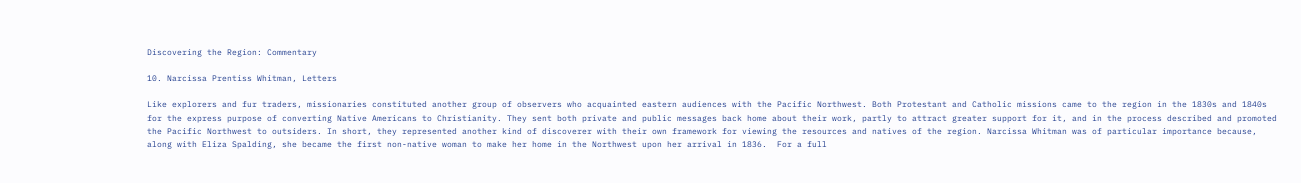Discovering the Region: Commentary

10. Narcissa Prentiss Whitman, Letters

Like explorers and fur traders, missionaries constituted another group of observers who acquainted eastern audiences with the Pacific Northwest. Both Protestant and Catholic missions came to the region in the 1830s and 1840s for the express purpose of converting Native Americans to Christianity. They sent both private and public messages back home about their work, partly to attract greater support for it, and in the process described and promoted the Pacific Northwest to outsiders. In short, they represented another kind of discoverer with their own framework for viewing the resources and natives of the region. Narcissa Whitman was of particular importance because, along with Eliza Spalding, she became the first non-native woman to make her home in the Northwest upon her arrival in 1836.  For a full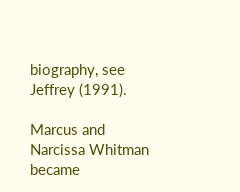biography, see Jeffrey (1991).

Marcus and Narcissa Whitman became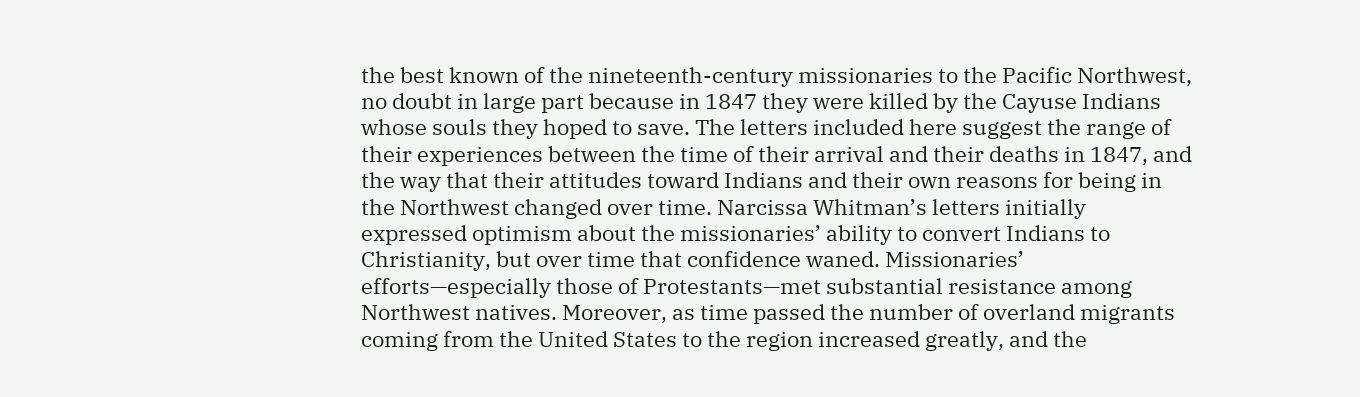the best known of the nineteenth-century missionaries to the Pacific Northwest, no doubt in large part because in 1847 they were killed by the Cayuse Indians whose souls they hoped to save. The letters included here suggest the range of their experiences between the time of their arrival and their deaths in 1847, and the way that their attitudes toward Indians and their own reasons for being in the Northwest changed over time. Narcissa Whitman’s letters initially expressed optimism about the missionaries’ ability to convert Indians to Christianity, but over time that confidence waned. Missionaries’ efforts—especially those of Protestants—met substantial resistance among Northwest natives. Moreover, as time passed the number of overland migrants coming from the United States to the region increased greatly, and the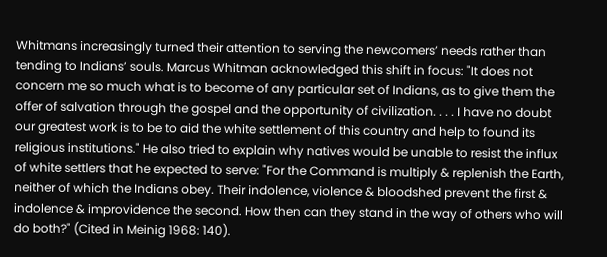Whitmans increasingly turned their attention to serving the newcomers’ needs rather than tending to Indians’ souls. Marcus Whitman acknowledged this shift in focus: "It does not concern me so much what is to become of any particular set of Indians, as to give them the offer of salvation through the gospel and the opportunity of civilization. . . . I have no doubt our greatest work is to be to aid the white settlement of this country and help to found its religious institutions." He also tried to explain why natives would be unable to resist the influx of white settlers that he expected to serve: "For the Command is multiply & replenish the Earth, neither of which the Indians obey. Their indolence, violence & bloodshed prevent the first & indolence & improvidence the second. How then can they stand in the way of others who will do both?" (Cited in Meinig 1968: 140).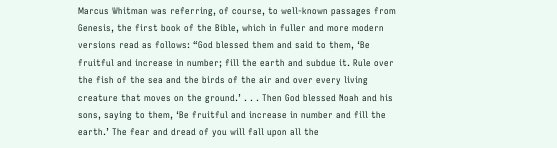Marcus Whitman was referring, of course, to well-known passages from Genesis, the first book of the Bible, which in fuller and more modern versions read as follows: “God blessed them and said to them, ‘Be fruitful and increase in number; fill the earth and subdue it. Rule over the fish of the sea and the birds of the air and over every living creature that moves on the ground.’ . . . Then God blessed Noah and his sons, saying to them, ‘Be fruitful and increase in number and fill the earth.’ The fear and dread of you will fall upon all the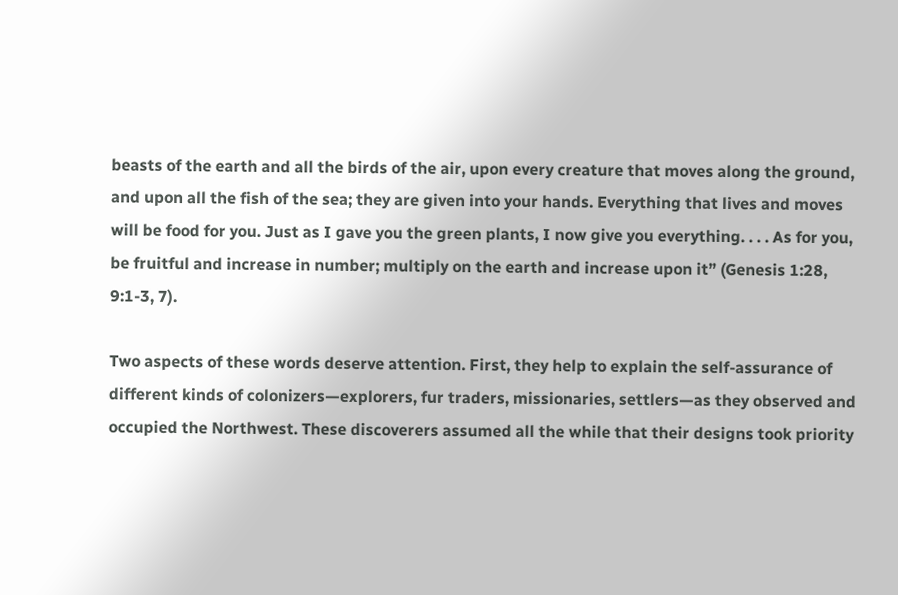beasts of the earth and all the birds of the air, upon every creature that moves along the ground, and upon all the fish of the sea; they are given into your hands. Everything that lives and moves will be food for you. Just as I gave you the green plants, I now give you everything. . . . As for you, be fruitful and increase in number; multiply on the earth and increase upon it” (Genesis 1:28, 9:1-3, 7).

Two aspects of these words deserve attention. First, they help to explain the self-assurance of different kinds of colonizers—explorers, fur traders, missionaries, settlers—as they observed and occupied the Northwest. These discoverers assumed all the while that their designs took priority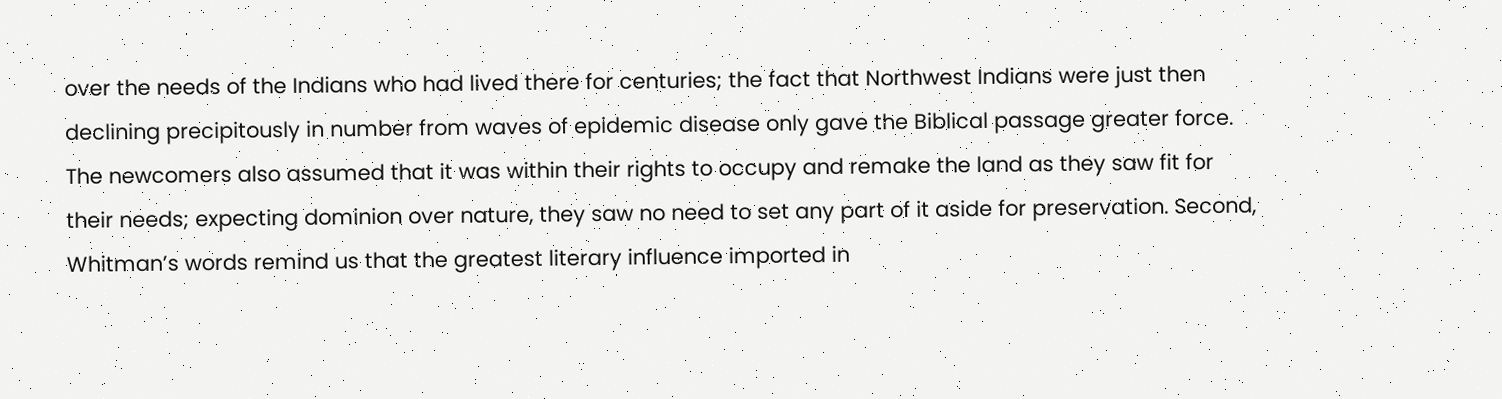over the needs of the Indians who had lived there for centuries; the fact that Northwest Indians were just then declining precipitously in number from waves of epidemic disease only gave the Biblical passage greater force. The newcomers also assumed that it was within their rights to occupy and remake the land as they saw fit for their needs; expecting dominion over nature, they saw no need to set any part of it aside for preservation. Second, Whitman’s words remind us that the greatest literary influence imported in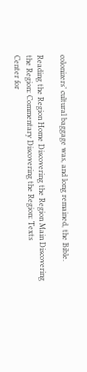colonizers’ cultural baggage was, and long remained, the Bible.

Reading the Region Home Discovering the Region Main Discovering the Region: Commentary Discovering the Region: Texts
Center for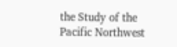the Study of the Pacific Northwest